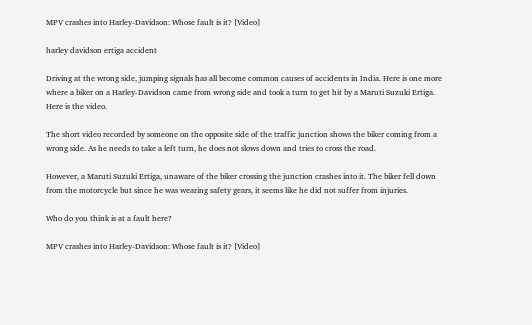MPV crashes into Harley-Davidson: Whose fault is it? [Video]

harley davidson ertiga accident

Driving at the wrong side, jumping signals has all become common causes of accidents in India. Here is one more where a biker on a Harley-Davidson came from wrong side and took a turn to get hit by a Maruti Suzuki Ertiga. Here is the video.

The short video recorded by someone on the opposite side of the traffic junction shows the biker coming from a wrong side. As he needs to take a left turn, he does not slows down and tries to cross the road.

However, a Maruti Suzuki Ertiga, unaware of the biker crossing the junction crashes into it. The biker fell down from the motorcycle but since he was wearing safety gears, it seems like he did not suffer from injuries.

Who do you think is at a fault here?

MPV crashes into Harley-Davidson: Whose fault is it? [Video]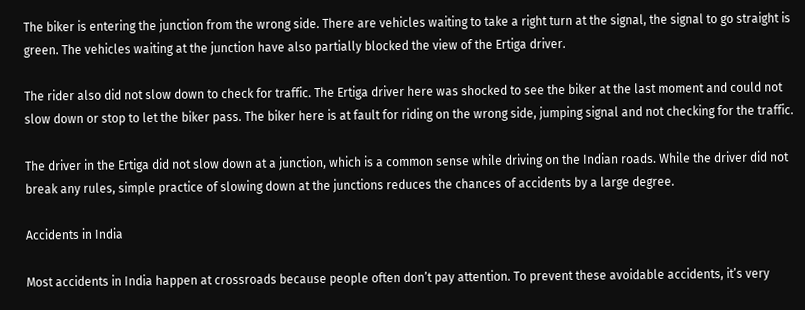The biker is entering the junction from the wrong side. There are vehicles waiting to take a right turn at the signal, the signal to go straight is green. The vehicles waiting at the junction have also partially blocked the view of the Ertiga driver.

The rider also did not slow down to check for traffic. The Ertiga driver here was shocked to see the biker at the last moment and could not slow down or stop to let the biker pass. The biker here is at fault for riding on the wrong side, jumping signal and not checking for the traffic.

The driver in the Ertiga did not slow down at a junction, which is a common sense while driving on the Indian roads. While the driver did not break any rules, simple practice of slowing down at the junctions reduces the chances of accidents by a large degree.

Accidents in India

Most accidents in India happen at crossroads because people often don’t pay attention. To prevent these avoidable accidents, it’s very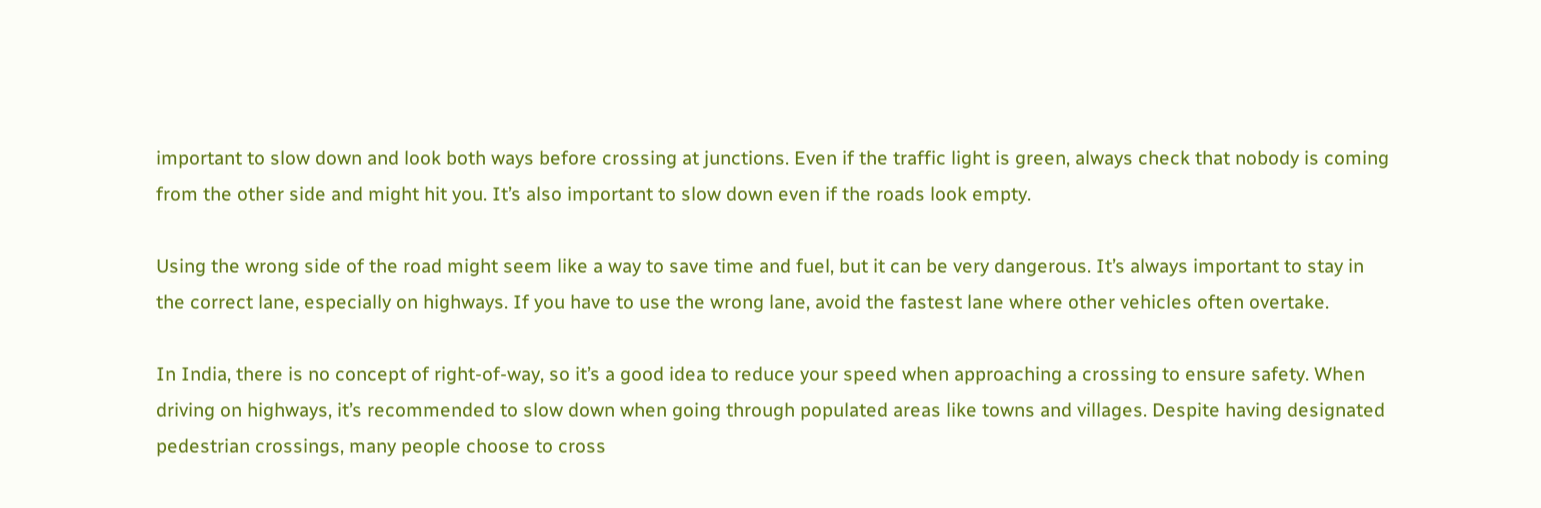important to slow down and look both ways before crossing at junctions. Even if the traffic light is green, always check that nobody is coming from the other side and might hit you. It’s also important to slow down even if the roads look empty.

Using the wrong side of the road might seem like a way to save time and fuel, but it can be very dangerous. It’s always important to stay in the correct lane, especially on highways. If you have to use the wrong lane, avoid the fastest lane where other vehicles often overtake.

In India, there is no concept of right-of-way, so it’s a good idea to reduce your speed when approaching a crossing to ensure safety. When driving on highways, it’s recommended to slow down when going through populated areas like towns and villages. Despite having designated pedestrian crossings, many people choose to cross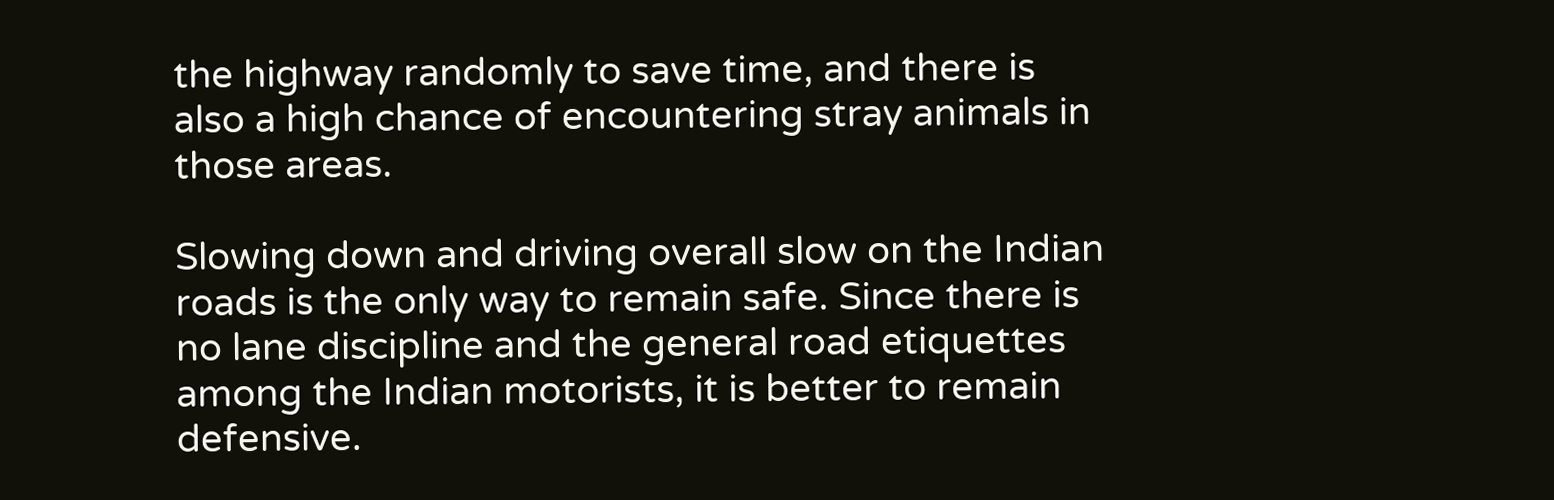the highway randomly to save time, and there is also a high chance of encountering stray animals in those areas.

Slowing down and driving overall slow on the Indian roads is the only way to remain safe. Since there is no lane discipline and the general road etiquettes among the Indian motorists, it is better to remain defensive.